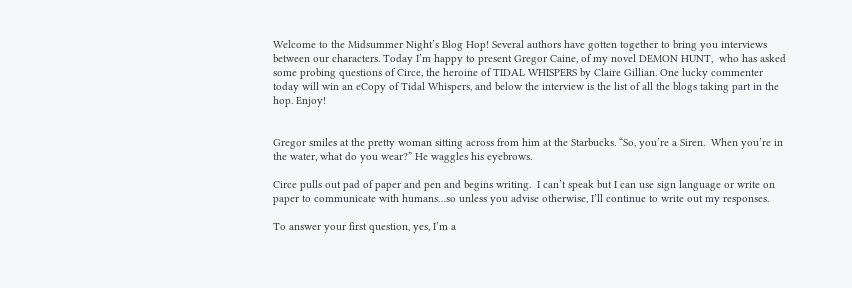Welcome to the Midsummer Night’s Blog Hop! Several authors have gotten together to bring you interviews between our characters. Today I’m happy to present Gregor Caine, of my novel DEMON HUNT,  who has asked some probing questions of Circe, the heroine of TIDAL WHISPERS by Claire Gillian. One lucky commenter today will win an eCopy of Tidal Whispers, and below the interview is the list of all the blogs taking part in the hop. Enjoy!


Gregor smiles at the pretty woman sitting across from him at the Starbucks. “So, you’re a Siren.  When you’re in the water, what do you wear?” He waggles his eyebrows.

Circe pulls out pad of paper and pen and begins writing.  I can’t speak but I can use sign language or write on paper to communicate with humans…so unless you advise otherwise, I’ll continue to write out my responses.

To answer your first question, yes, I’m a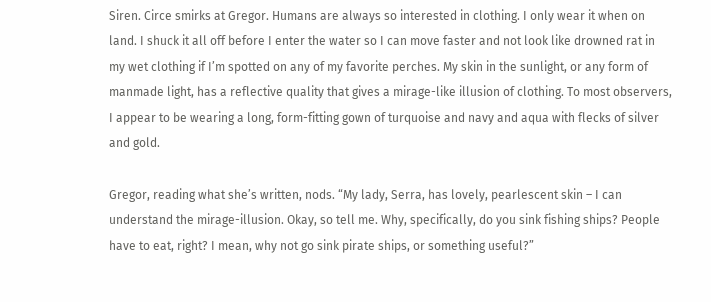Siren. Circe smirks at Gregor. Humans are always so interested in clothing. I only wear it when on land. I shuck it all off before I enter the water so I can move faster and not look like drowned rat in my wet clothing if I’m spotted on any of my favorite perches. My skin in the sunlight, or any form of manmade light, has a reflective quality that gives a mirage-like illusion of clothing. To most observers, I appear to be wearing a long, form-fitting gown of turquoise and navy and aqua with flecks of silver and gold.

Gregor, reading what she’s written, nods. “My lady, Serra, has lovely, pearlescent skin – I can understand the mirage-illusion. Okay, so tell me. Why, specifically, do you sink fishing ships? People have to eat, right? I mean, why not go sink pirate ships, or something useful?”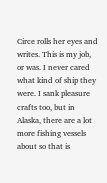Circe rolls her eyes and writes. This is my job, or was. I never cared what kind of ship they were. I sank pleasure crafts too, but in Alaska, there are a lot more fishing vessels about so that is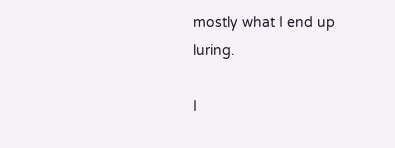mostly what I end up luring.

I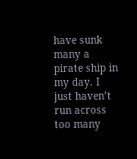have sunk many a pirate ship in my day. I just haven’t run across too many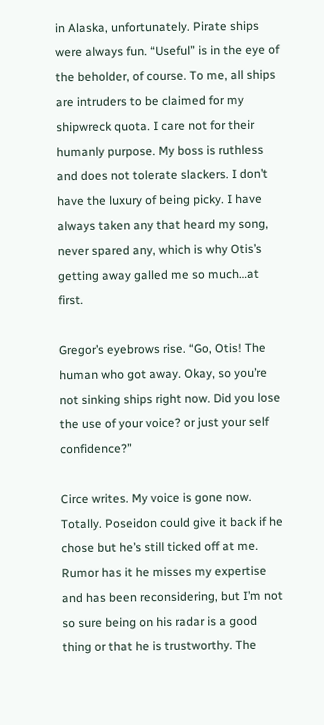in Alaska, unfortunately. Pirate ships were always fun. “Useful” is in the eye of the beholder, of course. To me, all ships are intruders to be claimed for my shipwreck quota. I care not for their humanly purpose. My boss is ruthless and does not tolerate slackers. I don’t have the luxury of being picky. I have always taken any that heard my song, never spared any, which is why Otis’s getting away galled me so much…at first.

Gregor’s eyebrows rise. “Go, Otis! The human who got away. Okay, so you’re not sinking ships right now. Did you lose the use of your voice? or just your self confidence?”

Circe writes. My voice is gone now. Totally. Poseidon could give it back if he chose but he’s still ticked off at me. Rumor has it he misses my expertise and has been reconsidering, but I’m not so sure being on his radar is a good thing or that he is trustworthy. The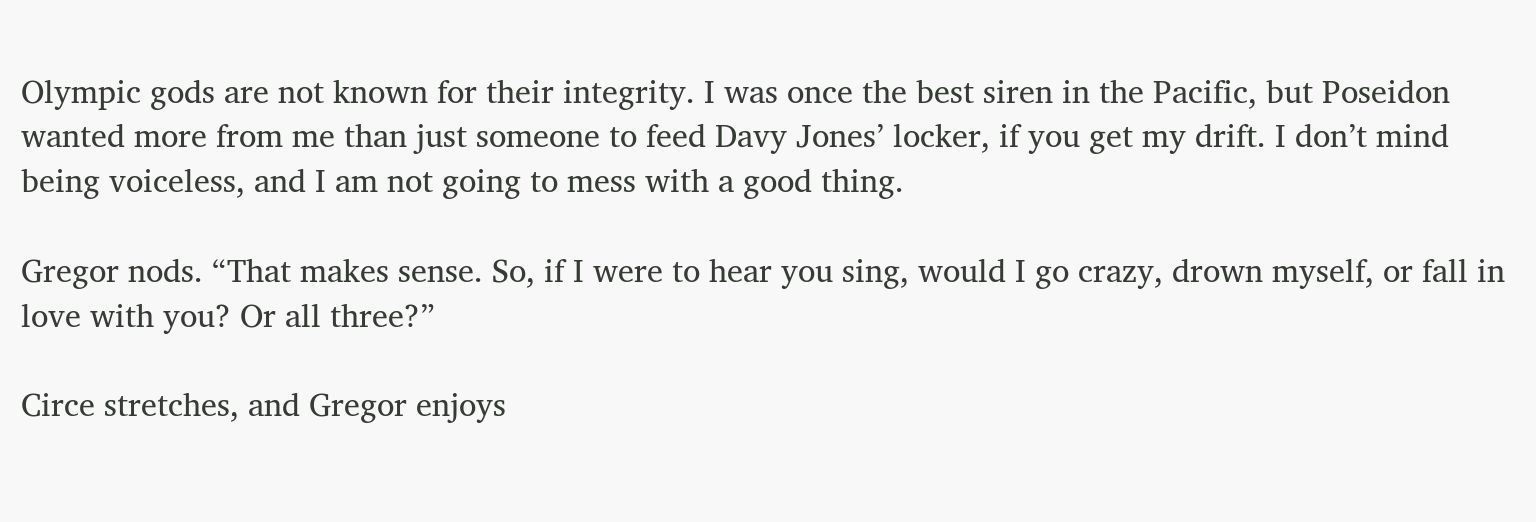Olympic gods are not known for their integrity. I was once the best siren in the Pacific, but Poseidon wanted more from me than just someone to feed Davy Jones’ locker, if you get my drift. I don’t mind being voiceless, and I am not going to mess with a good thing.

Gregor nods. “That makes sense. So, if I were to hear you sing, would I go crazy, drown myself, or fall in love with you? Or all three?”

Circe stretches, and Gregor enjoys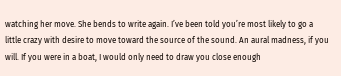watching her move. She bends to write again. I’ve been told you’re most likely to go a little crazy with desire to move toward the source of the sound. An aural madness, if you will. If you were in a boat, I would only need to draw you close enough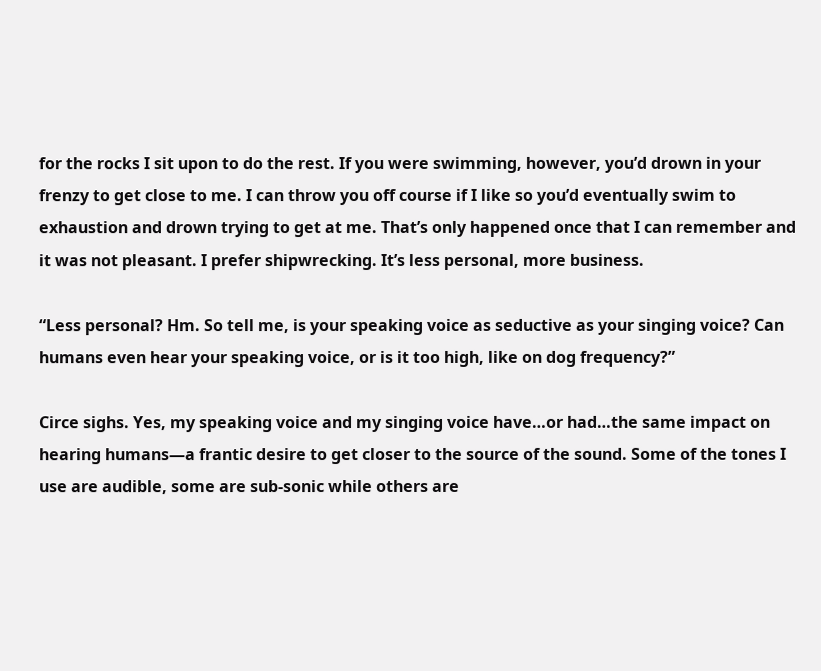for the rocks I sit upon to do the rest. If you were swimming, however, you’d drown in your frenzy to get close to me. I can throw you off course if I like so you’d eventually swim to exhaustion and drown trying to get at me. That’s only happened once that I can remember and it was not pleasant. I prefer shipwrecking. It’s less personal, more business.

“Less personal? Hm. So tell me, is your speaking voice as seductive as your singing voice? Can humans even hear your speaking voice, or is it too high, like on dog frequency?”

Circe sighs. Yes, my speaking voice and my singing voice have…or had…the same impact on hearing humans—a frantic desire to get closer to the source of the sound. Some of the tones I use are audible, some are sub-sonic while others are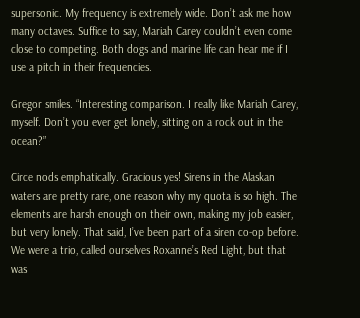supersonic. My frequency is extremely wide. Don’t ask me how many octaves. Suffice to say, Mariah Carey couldn’t even come close to competing. Both dogs and marine life can hear me if I use a pitch in their frequencies.

Gregor smiles. “Interesting comparison. I really like Mariah Carey, myself. Don’t you ever get lonely, sitting on a rock out in the ocean?”

Circe nods emphatically. Gracious yes! Sirens in the Alaskan waters are pretty rare, one reason why my quota is so high. The elements are harsh enough on their own, making my job easier, but very lonely. That said, I’ve been part of a siren co-op before. We were a trio, called ourselves Roxanne’s Red Light, but that was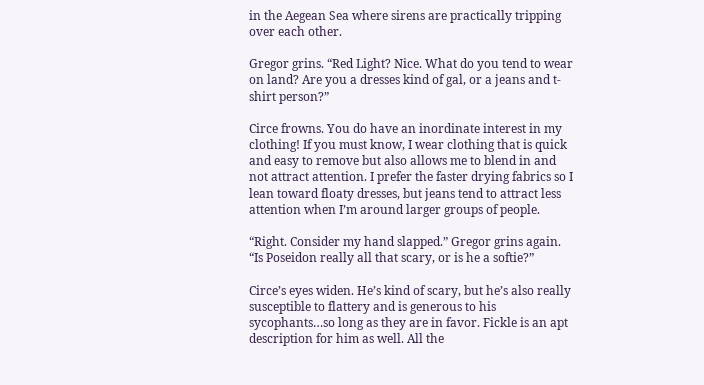in the Aegean Sea where sirens are practically tripping over each other.

Gregor grins. “Red Light? Nice. What do you tend to wear on land? Are you a dresses kind of gal, or a jeans and t-shirt person?”

Circe frowns. You do have an inordinate interest in my clothing! If you must know, I wear clothing that is quick and easy to remove but also allows me to blend in and not attract attention. I prefer the faster drying fabrics so I lean toward floaty dresses, but jeans tend to attract less attention when I’m around larger groups of people.

“Right. Consider my hand slapped.” Gregor grins again. “Is Poseidon really all that scary, or is he a softie?”

Circe’s eyes widen. He’s kind of scary, but he’s also really susceptible to flattery and is generous to his sycophants…so long as they are in favor. Fickle is an apt description for him as well. All the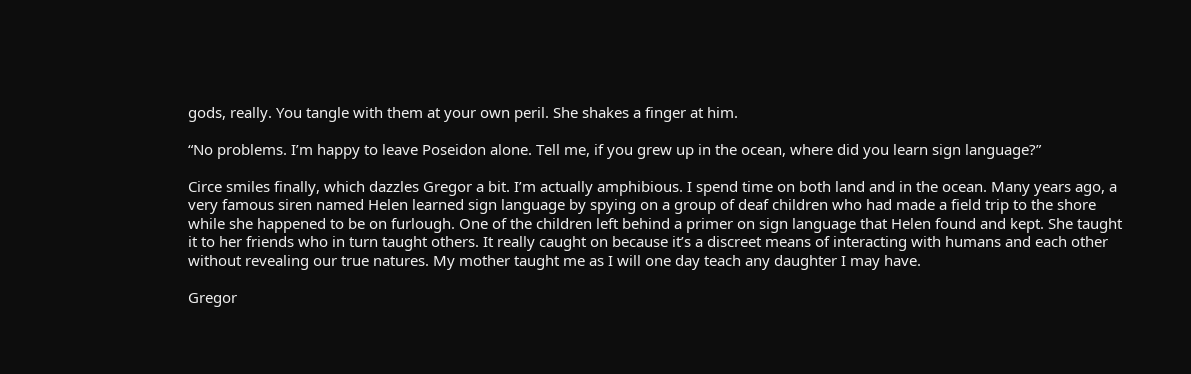gods, really. You tangle with them at your own peril. She shakes a finger at him.

“No problems. I’m happy to leave Poseidon alone. Tell me, if you grew up in the ocean, where did you learn sign language?”

Circe smiles finally, which dazzles Gregor a bit. I’m actually amphibious. I spend time on both land and in the ocean. Many years ago, a very famous siren named Helen learned sign language by spying on a group of deaf children who had made a field trip to the shore while she happened to be on furlough. One of the children left behind a primer on sign language that Helen found and kept. She taught it to her friends who in turn taught others. It really caught on because it’s a discreet means of interacting with humans and each other without revealing our true natures. My mother taught me as I will one day teach any daughter I may have.

Gregor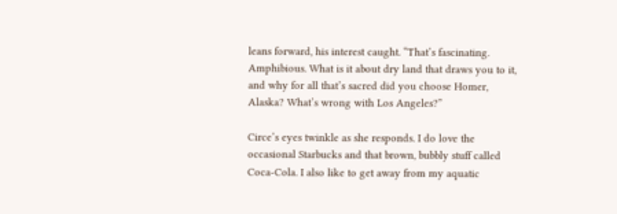leans forward, his interest caught. “That’s fascinating. Amphibious. What is it about dry land that draws you to it, and why for all that’s sacred did you choose Homer, Alaska? What’s wrong with Los Angeles?”

Circe’s eyes twinkle as she responds. I do love the occasional Starbucks and that brown, bubbly stuff called Coca-Cola. I also like to get away from my aquatic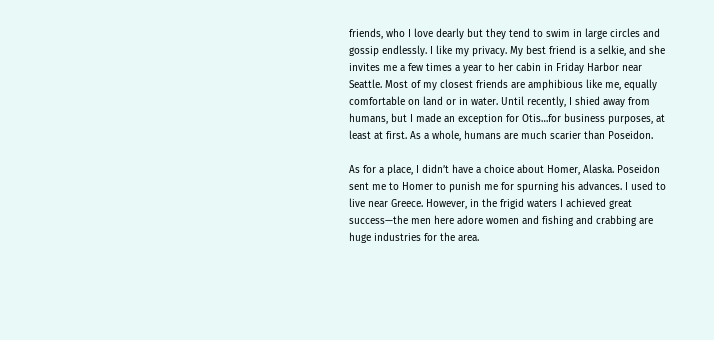friends, who I love dearly but they tend to swim in large circles and gossip endlessly. I like my privacy. My best friend is a selkie, and she invites me a few times a year to her cabin in Friday Harbor near Seattle. Most of my closest friends are amphibious like me, equally comfortable on land or in water. Until recently, I shied away from humans, but I made an exception for Otis…for business purposes, at least at first. As a whole, humans are much scarier than Poseidon.

As for a place, I didn’t have a choice about Homer, Alaska. Poseidon sent me to Homer to punish me for spurning his advances. I used to live near Greece. However, in the frigid waters I achieved great success—the men here adore women and fishing and crabbing are huge industries for the area.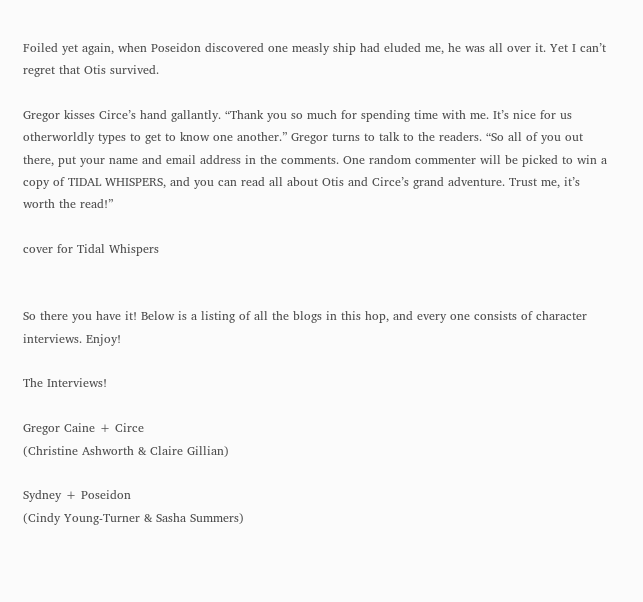Foiled yet again, when Poseidon discovered one measly ship had eluded me, he was all over it. Yet I can’t regret that Otis survived.

Gregor kisses Circe’s hand gallantly. “Thank you so much for spending time with me. It’s nice for us otherworldly types to get to know one another.” Gregor turns to talk to the readers. “So all of you out there, put your name and email address in the comments. One random commenter will be picked to win a copy of TIDAL WHISPERS, and you can read all about Otis and Circe’s grand adventure. Trust me, it’s worth the read!”

cover for Tidal Whispers


So there you have it! Below is a listing of all the blogs in this hop, and every one consists of character interviews. Enjoy!

The Interviews!

Gregor Caine + Circe
(Christine Ashworth & Claire Gillian)

Sydney + Poseidon
(Cindy Young-Turner & Sasha Summers)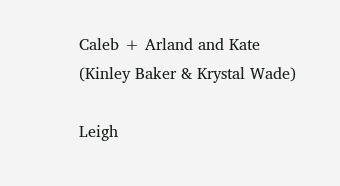Caleb + Arland and Kate
(Kinley Baker & Krystal Wade)

Leigh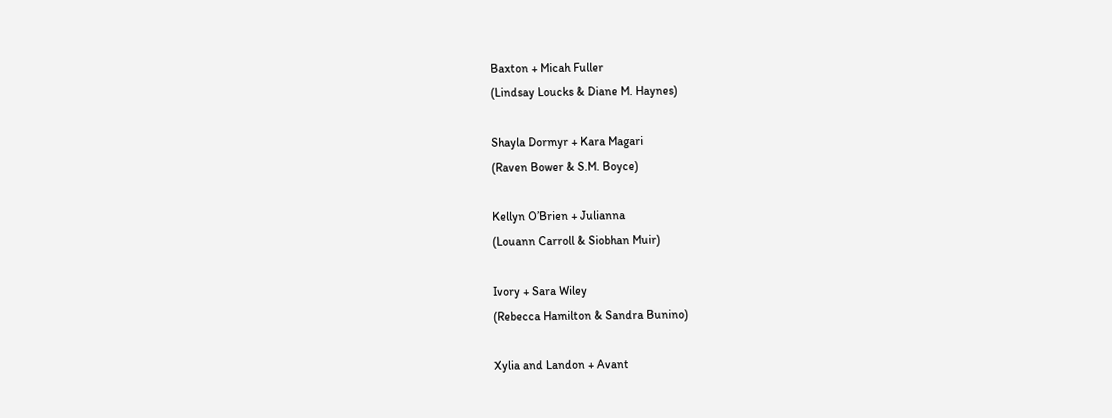Baxton + Micah Fuller
(Lindsay Loucks & Diane M. Haynes)

Shayla Dormyr + Kara Magari
(Raven Bower & S.M. Boyce)

Kellyn O’Brien + Julianna
(Louann Carroll & Siobhan Muir)

Ivory + Sara Wiley
(Rebecca Hamilton & Sandra Bunino)

Xylia and Landon + Avant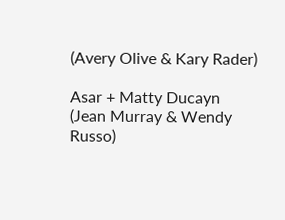(Avery Olive & Kary Rader)

Asar + Matty Ducayn
(Jean Murray & Wendy Russo)